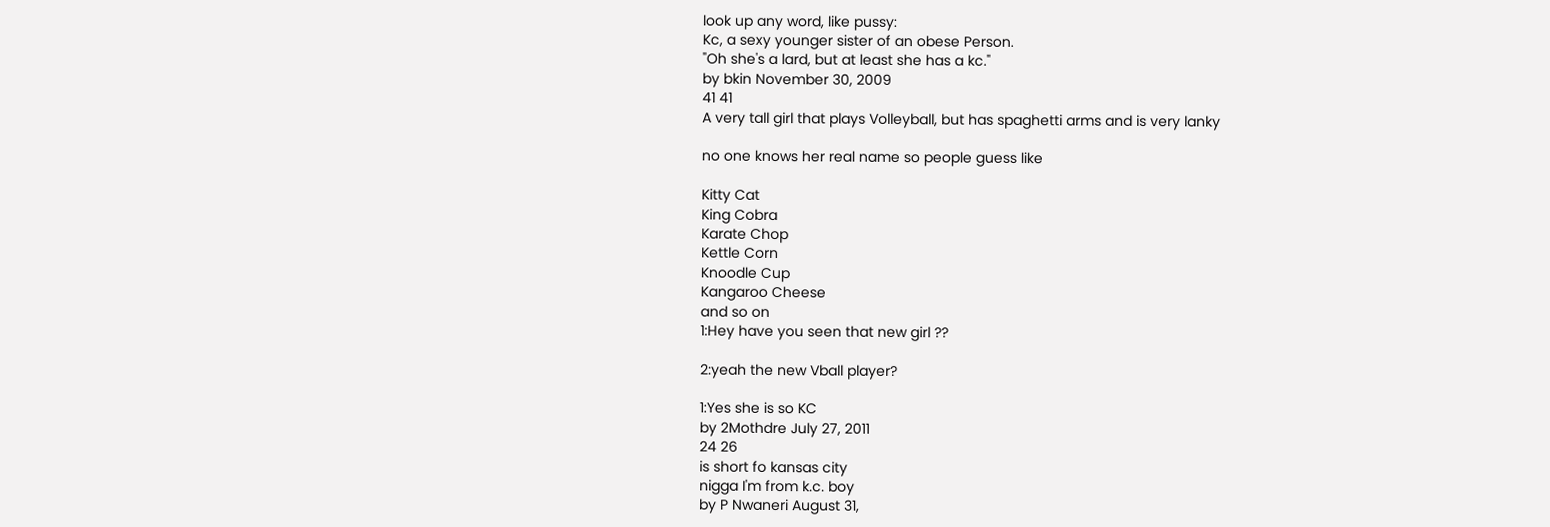look up any word, like pussy:
Kc, a sexy younger sister of an obese Person.
"Oh she's a lard, but at least she has a kc."
by bkin November 30, 2009
41 41
A very tall girl that plays Volleyball, but has spaghetti arms and is very lanky

no one knows her real name so people guess like

Kitty Cat
King Cobra
Karate Chop
Kettle Corn
Knoodle Cup
Kangaroo Cheese
and so on
1:Hey have you seen that new girl ??

2:yeah the new Vball player?

1:Yes she is so KC
by 2Mothdre July 27, 2011
24 26
is short fo kansas city
nigga I'm from k.c. boy
by P Nwaneri August 31,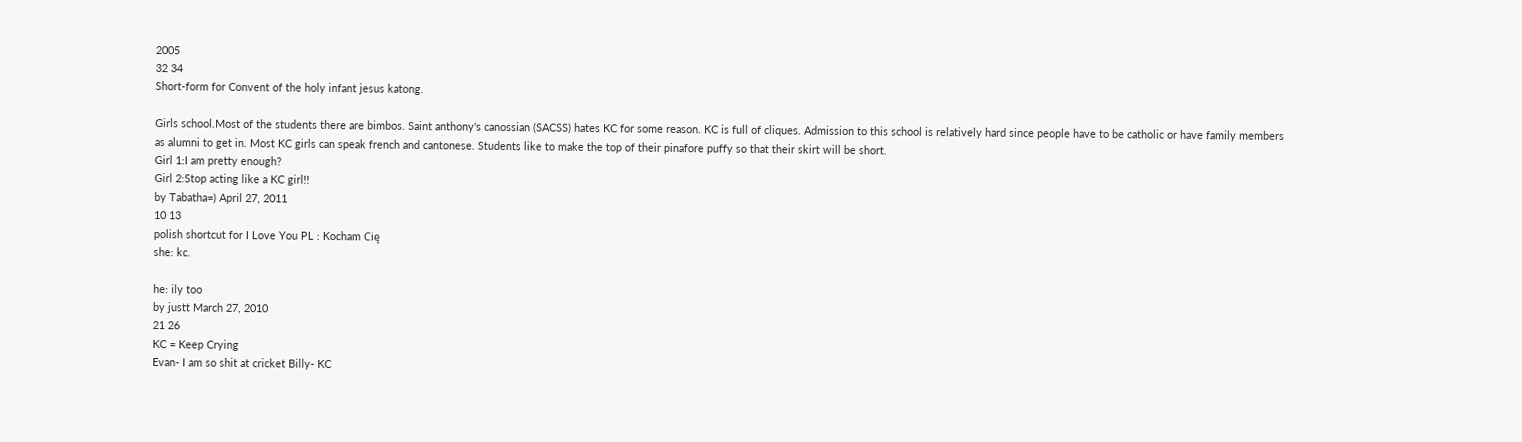2005
32 34
Short-form for Convent of the holy infant jesus katong.

Girls school.Most of the students there are bimbos. Saint anthony's canossian (SACSS) hates KC for some reason. KC is full of cliques. Admission to this school is relatively hard since people have to be catholic or have family members as alumni to get in. Most KC girls can speak french and cantonese. Students like to make the top of their pinafore puffy so that their skirt will be short.
Girl 1:I am pretty enough?
Girl 2:Stop acting like a KC girl!!
by Tabatha=) April 27, 2011
10 13
polish shortcut for I Love You PL : Kocham Cię
she: kc.

he: ily too
by justt March 27, 2010
21 26
KC = Keep Crying
Evan- I am so shit at cricket Billy- KC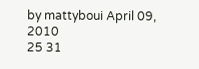by mattyboui April 09, 2010
25 31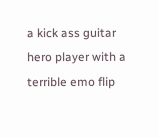a kick ass guitar hero player with a terrible emo flip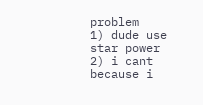problem
1) dude use star power
2) i cant because i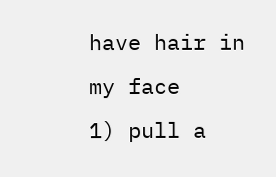have hair in my face
1) pull a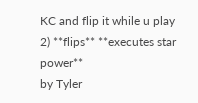KC and flip it while u play
2) **flips** **executes star power**
by Tyler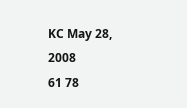KC May 28, 2008
61 78